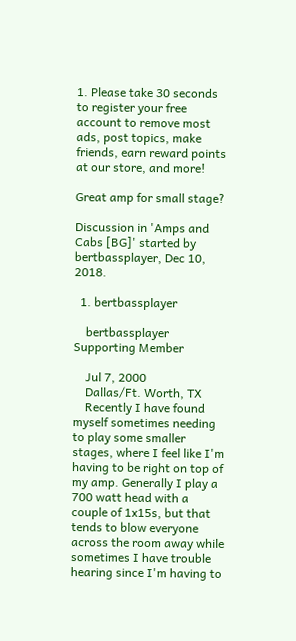1. Please take 30 seconds to register your free account to remove most ads, post topics, make friends, earn reward points at our store, and more!

Great amp for small stage?

Discussion in 'Amps and Cabs [BG]' started by bertbassplayer, Dec 10, 2018.

  1. bertbassplayer

    bertbassplayer Supporting Member

    Jul 7, 2000
    Dallas/Ft. Worth, TX
    Recently I have found myself sometimes needing to play some smaller stages, where I feel like I'm having to be right on top of my amp. Generally I play a 700 watt head with a couple of 1x15s, but that tends to blow everyone across the room away while sometimes I have trouble hearing since I'm having to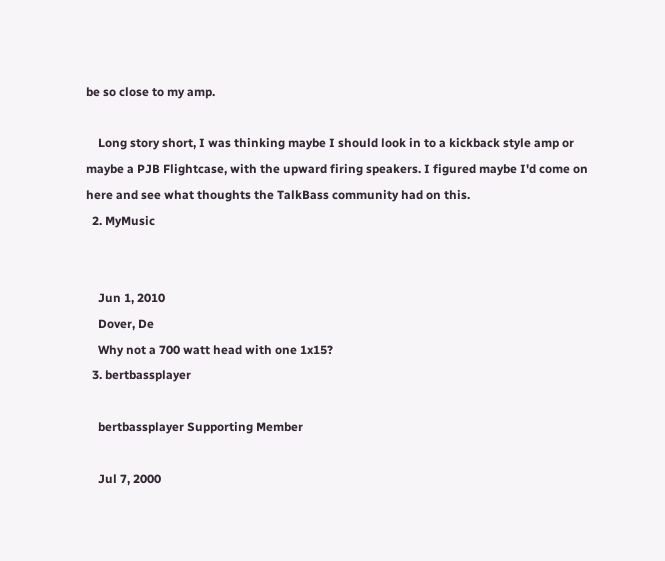be so close to my amp.

    Long story short, I was thinking maybe I should look in to a kickback style amp or maybe a PJB Flightcase, with the upward firing speakers. I figured maybe I'd come on here and see what thoughts the TalkBass community had on this.
  2. MyMusic


    Jun 1, 2010
    Dover, De
    Why not a 700 watt head with one 1x15?
  3. bertbassplayer

    bertbassplayer Supporting Member

    Jul 7, 2000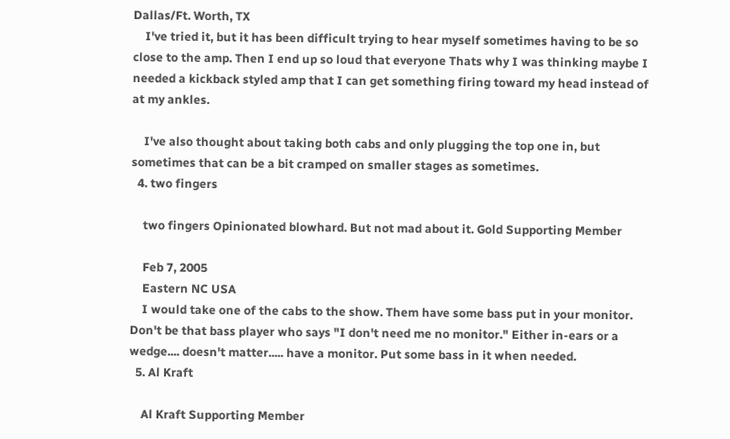Dallas/Ft. Worth, TX
    I've tried it, but it has been difficult trying to hear myself sometimes having to be so close to the amp. Then I end up so loud that everyone Thats why I was thinking maybe I needed a kickback styled amp that I can get something firing toward my head instead of at my ankles.

    I've also thought about taking both cabs and only plugging the top one in, but sometimes that can be a bit cramped on smaller stages as sometimes.
  4. two fingers

    two fingers Opinionated blowhard. But not mad about it. Gold Supporting Member

    Feb 7, 2005
    Eastern NC USA
    I would take one of the cabs to the show. Them have some bass put in your monitor. Don't be that bass player who says "I don't need me no monitor." Either in-ears or a wedge.... doesn't matter..... have a monitor. Put some bass in it when needed.
  5. Al Kraft

    Al Kraft Supporting Member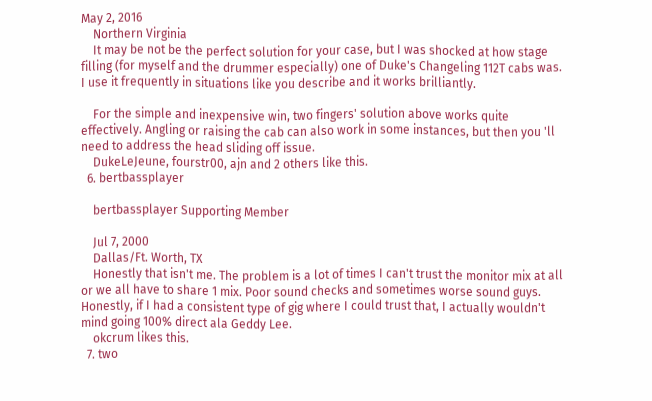May 2, 2016
    Northern Virginia
    It may be not be the perfect solution for your case, but I was shocked at how stage filling (for myself and the drummer especially) one of Duke's Changeling 112T cabs was. I use it frequently in situations like you describe and it works brilliantly.

    For the simple and inexpensive win, two fingers' solution above works quite effectively. Angling or raising the cab can also work in some instances, but then you 'll need to address the head sliding off issue.
    DukeLeJeune, fourstr00, ajn and 2 others like this.
  6. bertbassplayer

    bertbassplayer Supporting Member

    Jul 7, 2000
    Dallas/Ft. Worth, TX
    Honestly that isn't me. The problem is a lot of times I can't trust the monitor mix at all or we all have to share 1 mix. Poor sound checks and sometimes worse sound guys. Honestly, if I had a consistent type of gig where I could trust that, I actually wouldn't mind going 100% direct ala Geddy Lee.
    okcrum likes this.
  7. two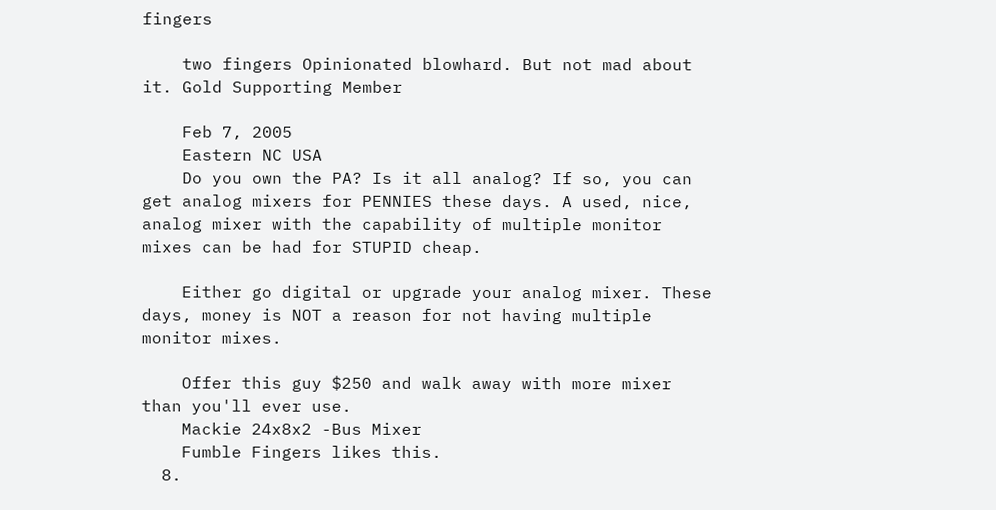fingers

    two fingers Opinionated blowhard. But not mad about it. Gold Supporting Member

    Feb 7, 2005
    Eastern NC USA
    Do you own the PA? Is it all analog? If so, you can get analog mixers for PENNIES these days. A used, nice, analog mixer with the capability of multiple monitor mixes can be had for STUPID cheap.

    Either go digital or upgrade your analog mixer. These days, money is NOT a reason for not having multiple monitor mixes.

    Offer this guy $250 and walk away with more mixer than you'll ever use.
    Mackie 24x8x2 -Bus Mixer
    Fumble Fingers likes this.
  8.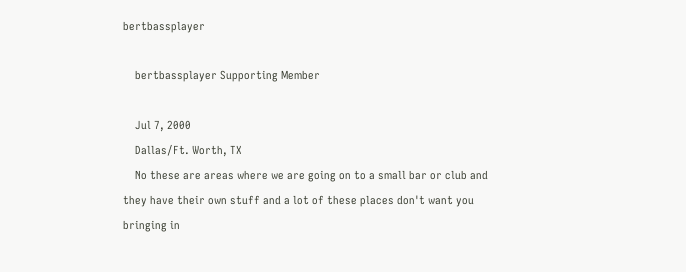bertbassplayer

    bertbassplayer Supporting Member

    Jul 7, 2000
    Dallas/Ft. Worth, TX
    No these are areas where we are going on to a small bar or club and they have their own stuff and a lot of these places don't want you bringing in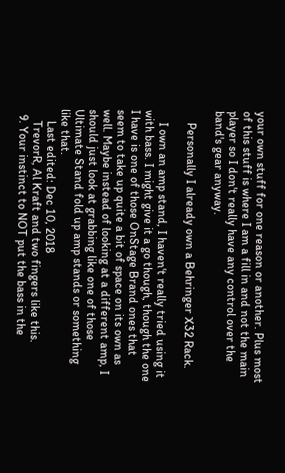your own stuff for one reason or another. Plus most of this stuff is where I am a fill in and not the main player so I don't really have any control over the band's gear anyway.

    Personally I already own a Behringer X32 Rack.

    I own an amp stand, I haven't really tried using it with bass. I might give it a go though, though the one I have is one of those OnStage Brand ones that seem to take up quite a bit of space on its own as well. Maybe instead of looking at a different amp, I should just look at grabbing like one of those Ultimate Stand fold up amp stands or something like that.
    Last edited: Dec 10, 2018
    TrevorR, Al Kraft and two fingers like this.
  9. Your instinct to NOT put the bass in the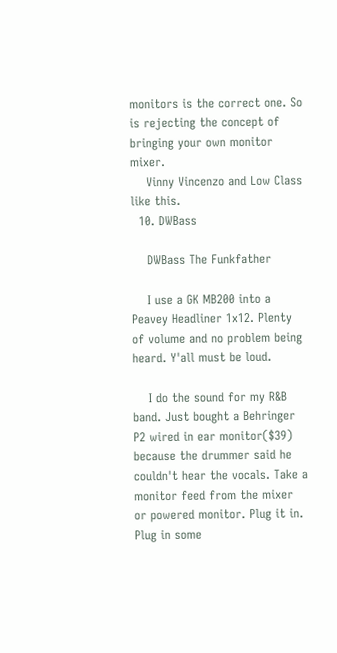monitors is the correct one. So is rejecting the concept of bringing your own monitor mixer.
    Vinny Vincenzo and Low Class like this.
  10. DWBass

    DWBass The Funkfather

    I use a GK MB200 into a Peavey Headliner 1x12. Plenty of volume and no problem being heard. Y'all must be loud.

    I do the sound for my R&B band. Just bought a Behringer P2 wired in ear monitor($39) because the drummer said he couldn't hear the vocals. Take a monitor feed from the mixer or powered monitor. Plug it in. Plug in some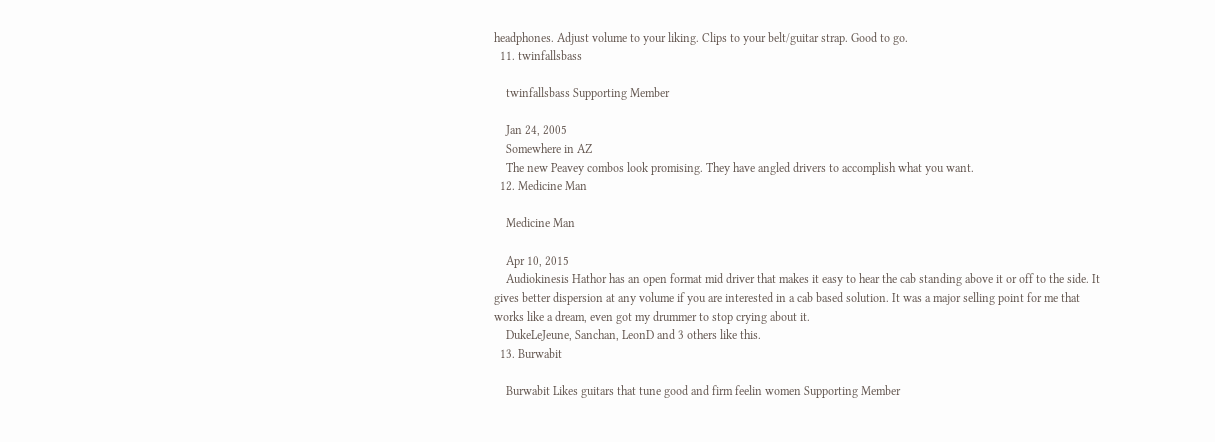headphones. Adjust volume to your liking. Clips to your belt/guitar strap. Good to go.
  11. twinfallsbass

    twinfallsbass Supporting Member

    Jan 24, 2005
    Somewhere in AZ
    The new Peavey combos look promising. They have angled drivers to accomplish what you want.
  12. Medicine Man

    Medicine Man

    Apr 10, 2015
    Audiokinesis Hathor has an open format mid driver that makes it easy to hear the cab standing above it or off to the side. It gives better dispersion at any volume if you are interested in a cab based solution. It was a major selling point for me that works like a dream, even got my drummer to stop crying about it.
    DukeLeJeune, Sanchan, LeonD and 3 others like this.
  13. Burwabit

    Burwabit Likes guitars that tune good and firm feelin women Supporting Member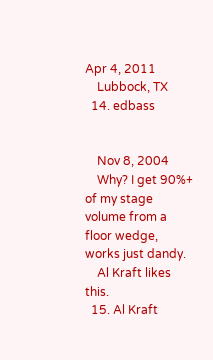Apr 4, 2011
    Lubbock, TX
  14. edbass


    Nov 8, 2004
    Why? I get 90%+ of my stage volume from a floor wedge, works just dandy.
    Al Kraft likes this.
  15. Al Kraft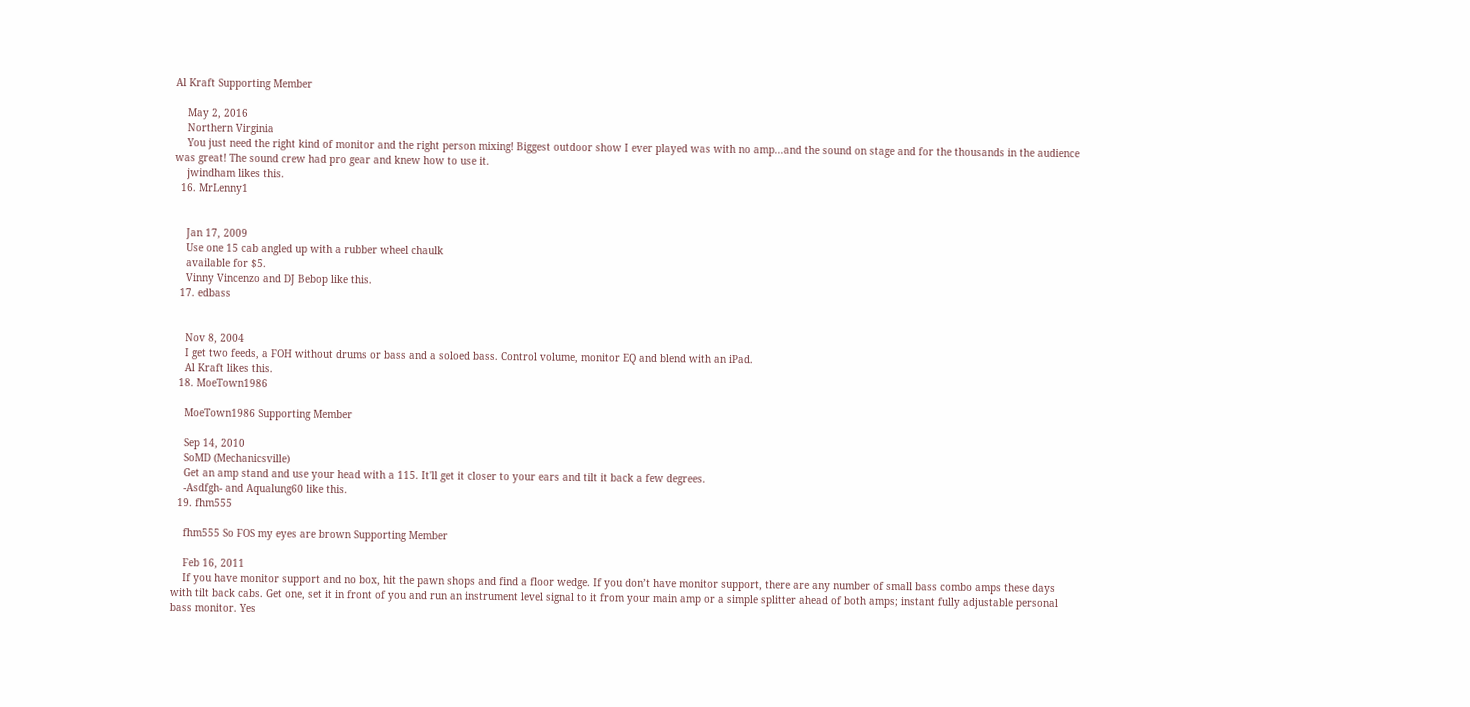Al Kraft Supporting Member

    May 2, 2016
    Northern Virginia
    You just need the right kind of monitor and the right person mixing! Biggest outdoor show I ever played was with no amp...and the sound on stage and for the thousands in the audience was great! The sound crew had pro gear and knew how to use it.
    jwindham likes this.
  16. MrLenny1


    Jan 17, 2009
    Use one 15 cab angled up with a rubber wheel chaulk
    available for $5.
    Vinny Vincenzo and DJ Bebop like this.
  17. edbass


    Nov 8, 2004
    I get two feeds, a FOH without drums or bass and a soloed bass. Control volume, monitor EQ and blend with an iPad.
    Al Kraft likes this.
  18. MoeTown1986

    MoeTown1986 Supporting Member

    Sep 14, 2010
    SoMD (Mechanicsville)
    Get an amp stand and use your head with a 115. It'll get it closer to your ears and tilt it back a few degrees.
    -Asdfgh- and Aqualung60 like this.
  19. fhm555

    fhm555 So FOS my eyes are brown Supporting Member

    Feb 16, 2011
    If you have monitor support and no box, hit the pawn shops and find a floor wedge. If you don’t have monitor support, there are any number of small bass combo amps these days with tilt back cabs. Get one, set it in front of you and run an instrument level signal to it from your main amp or a simple splitter ahead of both amps; instant fully adjustable personal bass monitor. Yes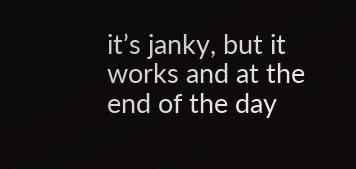it’s janky, but it works and at the end of the day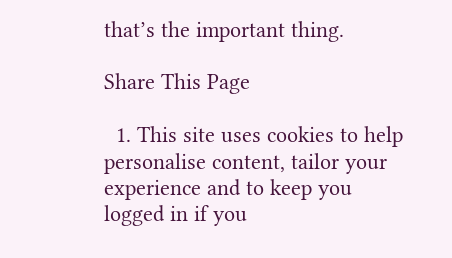that’s the important thing.

Share This Page

  1. This site uses cookies to help personalise content, tailor your experience and to keep you logged in if you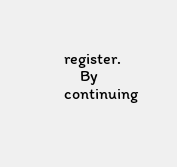register.
    By continuing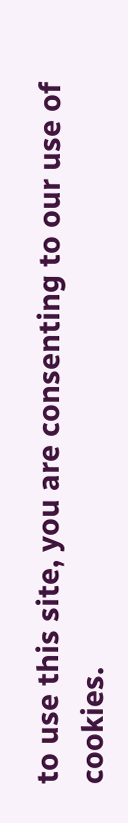to use this site, you are consenting to our use of cookies.